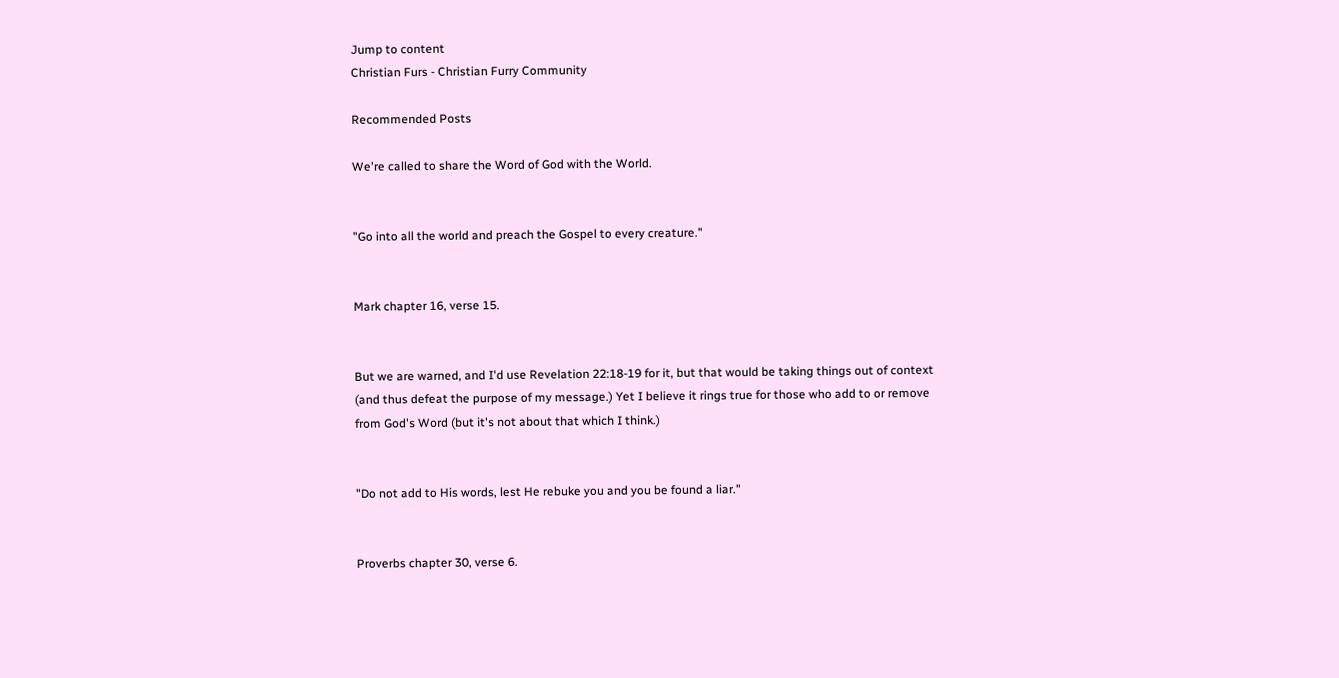Jump to content
Christian Furs - Christian Furry Community

Recommended Posts

We're called to share the Word of God with the World.


"Go into all the world and preach the Gospel to every creature."


Mark chapter 16, verse 15.


But we are warned, and I'd use Revelation 22:18-19 for it, but that would be taking things out of context (and thus defeat the purpose of my message.) Yet I believe it rings true for those who add to or remove from God's Word (but it's not about that which I think.)


"Do not add to His words, lest He rebuke you and you be found a liar."


Proverbs chapter 30, verse 6.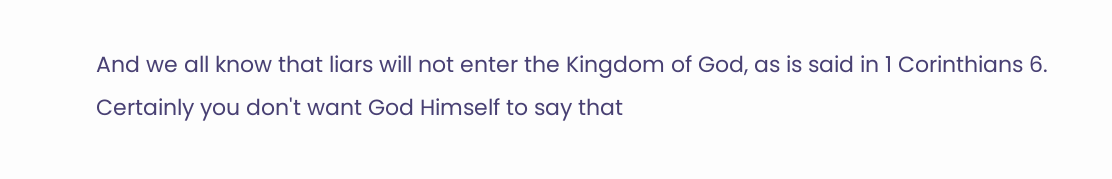And we all know that liars will not enter the Kingdom of God, as is said in 1 Corinthians 6. Certainly you don't want God Himself to say that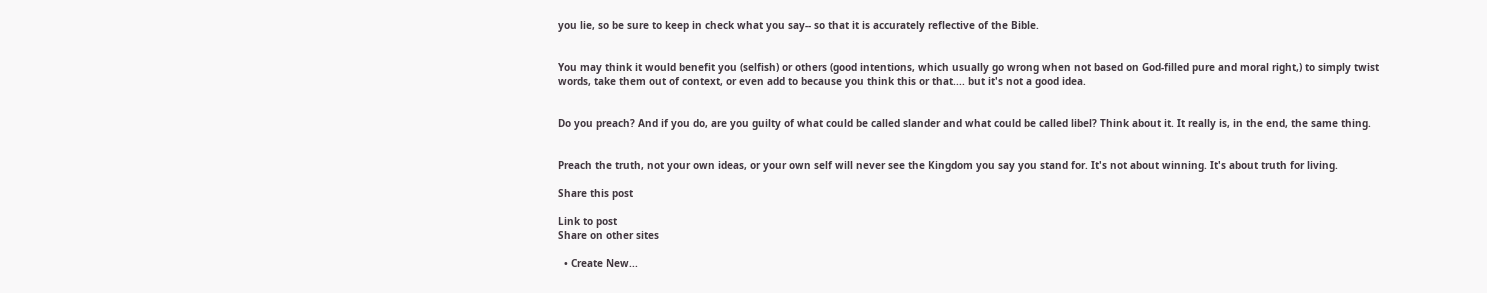you lie, so be sure to keep in check what you say-- so that it is accurately reflective of the Bible.


You may think it would benefit you (selfish) or others (good intentions, which usually go wrong when not based on God-filled pure and moral right,) to simply twist words, take them out of context, or even add to because you think this or that.... but it's not a good idea.


Do you preach? And if you do, are you guilty of what could be called slander and what could be called libel? Think about it. It really is, in the end, the same thing.


Preach the truth, not your own ideas, or your own self will never see the Kingdom you say you stand for. It's not about winning. It's about truth for living.

Share this post

Link to post
Share on other sites

  • Create New...